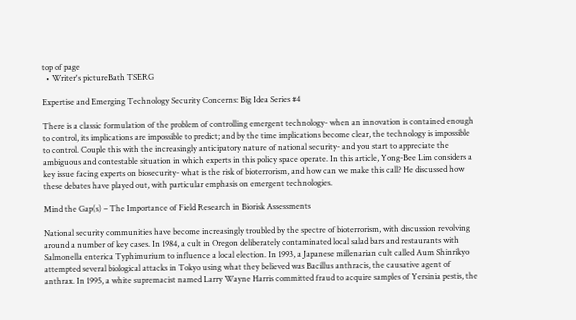top of page
  • Writer's pictureBath TSERG

Expertise and Emerging Technology Security Concerns: Big Idea Series #4

There is a classic formulation of the problem of controlling emergent technology- when an innovation is contained enough to control, its implications are impossible to predict; and by the time implications become clear, the technology is impossible to control. Couple this with the increasingly anticipatory nature of national security- and you start to appreciate the ambiguous and contestable situation in which experts in this policy space operate. In this article, Yong-Bee Lim considers a key issue facing experts on biosecurity- what is the risk of bioterrorism, and how can we make this call? He discussed how these debates have played out, with particular emphasis on emergent technologies.

Mind the Gap(s) – The Importance of Field Research in Biorisk Assessments

National security communities have become increasingly troubled by the spectre of bioterrorism, with discussion revolving around a number of key cases. In 1984, a cult in Oregon deliberately contaminated local salad bars and restaurants with Salmonella enterica Typhimurium to influence a local election. In 1993, a Japanese millenarian cult called Aum Shinrikyo attempted several biological attacks in Tokyo using what they believed was Bacillus anthracis, the causative agent of anthrax. In 1995, a white supremacist named Larry Wayne Harris committed fraud to acquire samples of Yersinia pestis, the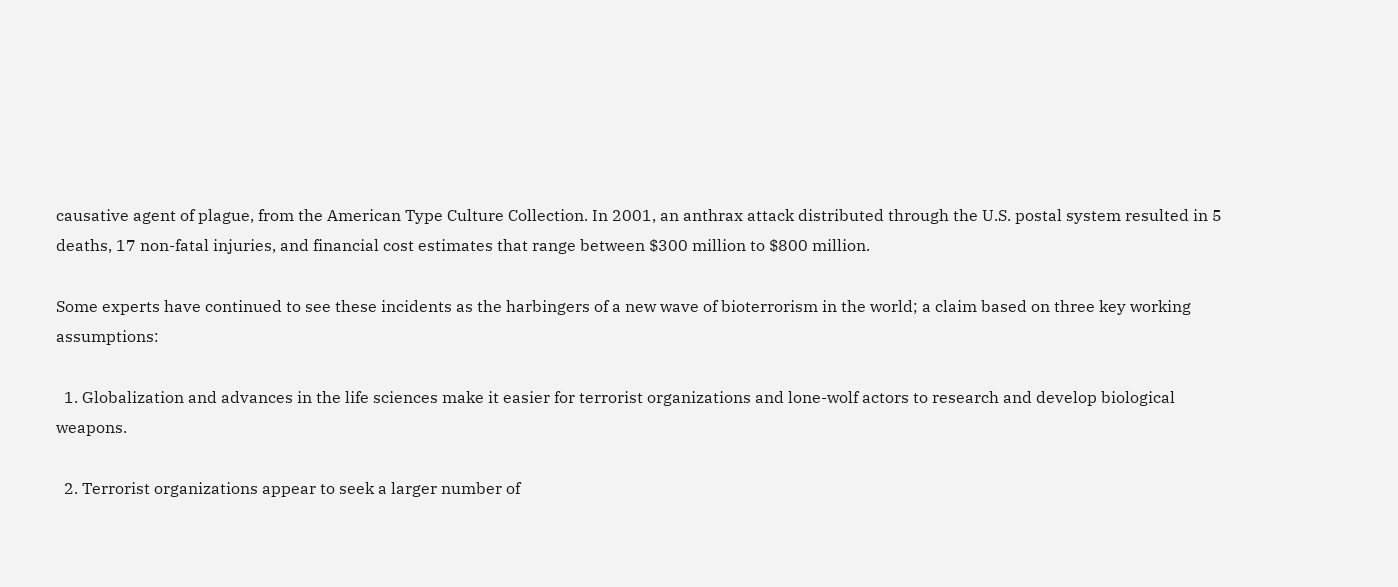causative agent of plague, from the American Type Culture Collection. In 2001, an anthrax attack distributed through the U.S. postal system resulted in 5 deaths, 17 non-fatal injuries, and financial cost estimates that range between $300 million to $800 million.

Some experts have continued to see these incidents as the harbingers of a new wave of bioterrorism in the world; a claim based on three key working assumptions:

  1. Globalization and advances in the life sciences make it easier for terrorist organizations and lone-wolf actors to research and develop biological weapons.

  2. Terrorist organizations appear to seek a larger number of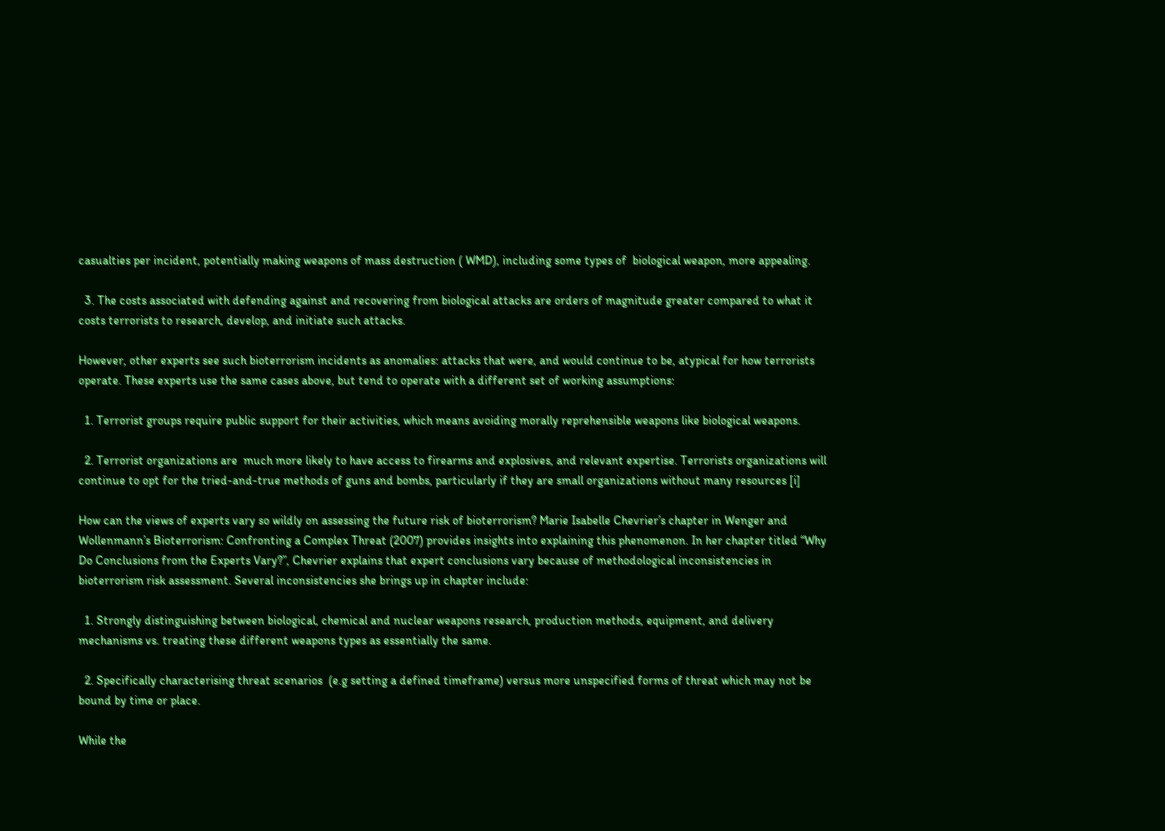casualties per incident, potentially making weapons of mass destruction ( WMD), including some types of  biological weapon, more appealing.

  3. The costs associated with defending against and recovering from biological attacks are orders of magnitude greater compared to what it costs terrorists to research, develop, and initiate such attacks.

However, other experts see such bioterrorism incidents as anomalies: attacks that were, and would continue to be, atypical for how terrorists operate. These experts use the same cases above, but tend to operate with a different set of working assumptions:

  1. Terrorist groups require public support for their activities, which means avoiding morally reprehensible weapons like biological weapons.

  2. Terrorist organizations are  much more likely to have access to firearms and explosives, and relevant expertise. Terrorists organizations will continue to opt for the tried-and-true methods of guns and bombs, particularly if they are small organizations without many resources [i]

How can the views of experts vary so wildly on assessing the future risk of bioterrorism? Marie Isabelle Chevrier’s chapter in Wenger and Wollenmann’s Bioterrorism: Confronting a Complex Threat (2007) provides insights into explaining this phenomenon. In her chapter titled “Why Do Conclusions from the Experts Vary?”, Chevrier explains that expert conclusions vary because of methodological inconsistencies in bioterrorism risk assessment. Several inconsistencies she brings up in chapter include:

  1. Strongly distinguishing between biological, chemical and nuclear weapons research, production methods, equipment, and delivery mechanisms vs. treating these different weapons types as essentially the same.

  2. Specifically characterising threat scenarios  (e.g setting a defined timeframe) versus more unspecified forms of threat which may not be bound by time or place.

While the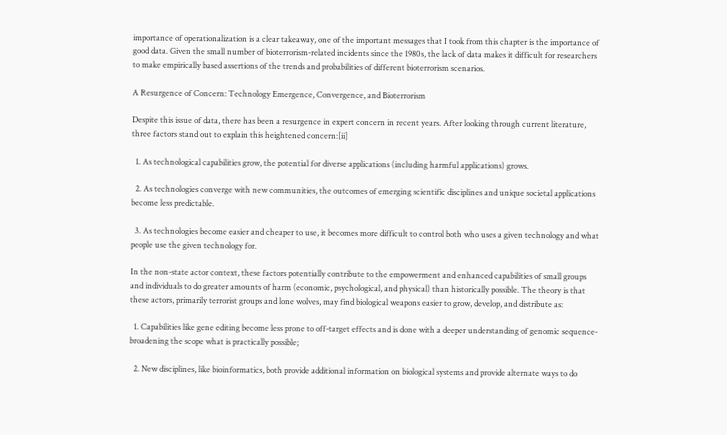importance of operationalization is a clear takeaway, one of the important messages that I took from this chapter is the importance of good data. Given the small number of bioterrorism-related incidents since the 1980s, the lack of data makes it difficult for researchers to make empirically based assertions of the trends and probabilities of different bioterrorism scenarios.

A Resurgence of Concern: Technology Emergence, Convergence, and Bioterrorism

Despite this issue of data, there has been a resurgence in expert concern in recent years. After looking through current literature, three factors stand out to explain this heightened concern:[ii]

  1. As technological capabilities grow, the potential for diverse applications (including harmful applications) grows.

  2. As technologies converge with new communities, the outcomes of emerging scientific disciplines and unique societal applications become less predictable.

  3. As technologies become easier and cheaper to use, it becomes more difficult to control both who uses a given technology and what people use the given technology for.

In the non-state actor context, these factors potentially contribute to the empowerment and enhanced capabilities of small groups and individuals to do greater amounts of harm (economic, psychological, and physical) than historically possible. The theory is that these actors, primarily terrorist groups and lone wolves, may find biological weapons easier to grow, develop, and distribute as:

  1. Capabilities like gene editing become less prone to off-target effects and is done with a deeper understanding of genomic sequence- broadening the scope what is practically possible;

  2. New disciplines, like bioinformatics, both provide additional information on biological systems and provide alternate ways to do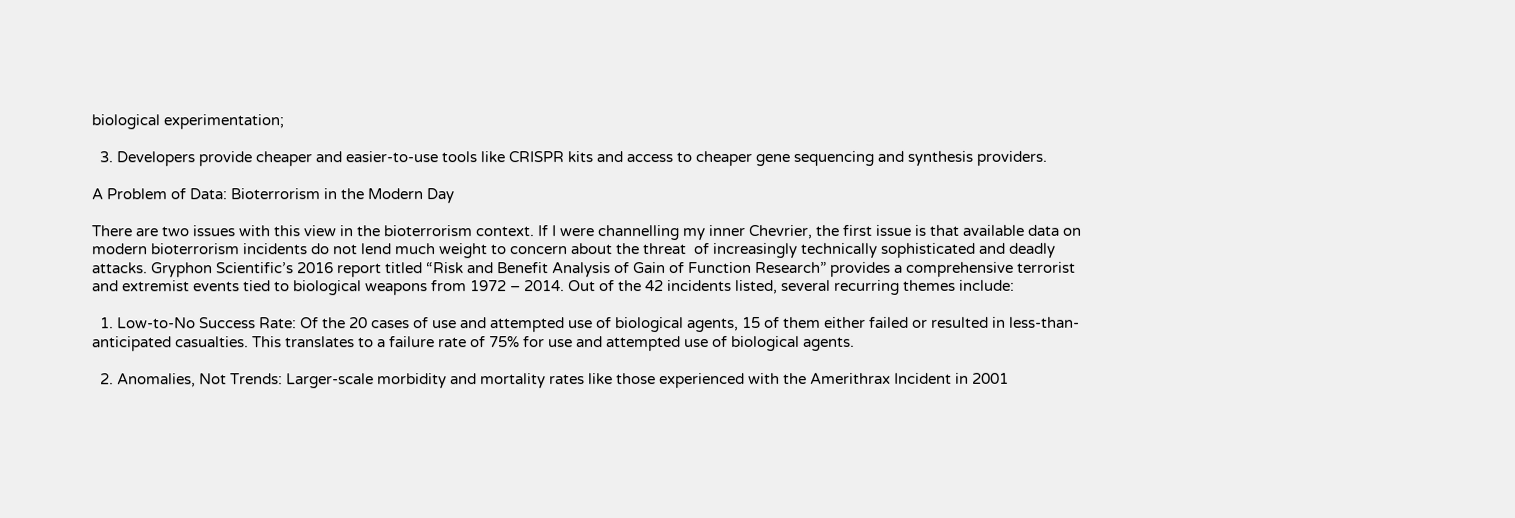biological experimentation;

  3. Developers provide cheaper and easier-to-use tools like CRISPR kits and access to cheaper gene sequencing and synthesis providers.

A Problem of Data: Bioterrorism in the Modern Day

There are two issues with this view in the bioterrorism context. If I were channelling my inner Chevrier, the first issue is that available data on modern bioterrorism incidents do not lend much weight to concern about the threat  of increasingly technically sophisticated and deadly attacks. Gryphon Scientific’s 2016 report titled “Risk and Benefit Analysis of Gain of Function Research” provides a comprehensive terrorist and extremist events tied to biological weapons from 1972 – 2014. Out of the 42 incidents listed, several recurring themes include:

  1. Low-to-No Success Rate: Of the 20 cases of use and attempted use of biological agents, 15 of them either failed or resulted in less-than-anticipated casualties. This translates to a failure rate of 75% for use and attempted use of biological agents.

  2. Anomalies, Not Trends: Larger-scale morbidity and mortality rates like those experienced with the Amerithrax Incident in 2001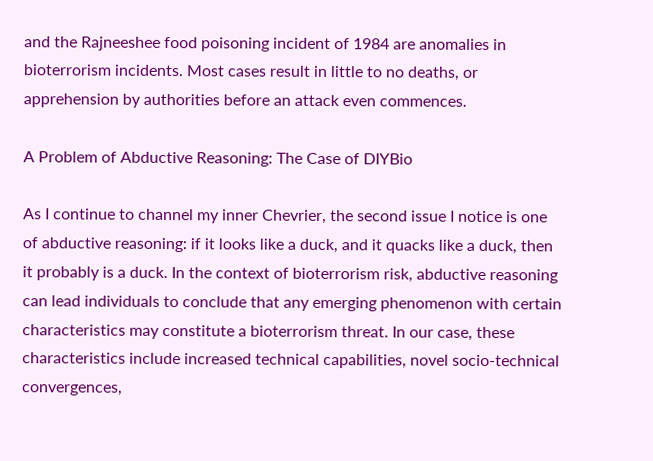and the Rajneeshee food poisoning incident of 1984 are anomalies in bioterrorism incidents. Most cases result in little to no deaths, or apprehension by authorities before an attack even commences.

A Problem of Abductive Reasoning: The Case of DIYBio

As I continue to channel my inner Chevrier, the second issue I notice is one of abductive reasoning: if it looks like a duck, and it quacks like a duck, then it probably is a duck. In the context of bioterrorism risk, abductive reasoning can lead individuals to conclude that any emerging phenomenon with certain characteristics may constitute a bioterrorism threat. In our case, these characteristics include increased technical capabilities, novel socio-technical convergences,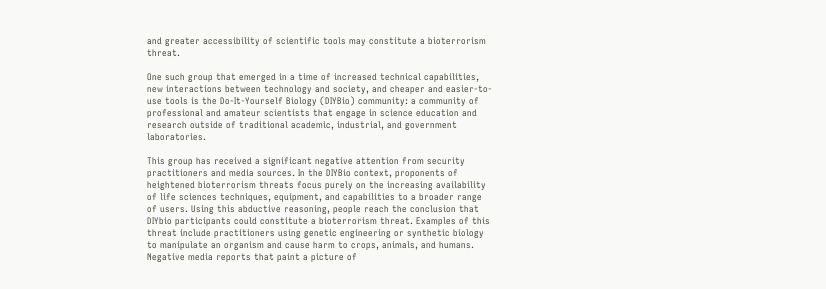and greater accessibility of scientific tools may constitute a bioterrorism threat.

One such group that emerged in a time of increased technical capabilities, new interactions between technology and society, and cheaper and easier-to-use tools is the Do-It-Yourself Biology (DIYBio) community: a community of professional and amateur scientists that engage in science education and research outside of traditional academic, industrial, and government laboratories.

This group has received a significant negative attention from security practitioners and media sources. In the DIYBio context, proponents of heightened bioterrorism threats focus purely on the increasing availability of life sciences techniques, equipment, and capabilities to a broader range of users. Using this abductive reasoning, people reach the conclusion that DIYbio participants could constitute a bioterrorism threat. Examples of this threat include practitioners using genetic engineering or synthetic biology to manipulate an organism and cause harm to crops, animals, and humans. Negative media reports that paint a picture of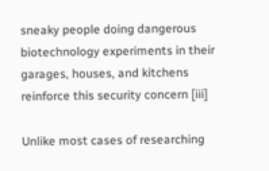sneaky people doing dangerous biotechnology experiments in their garages, houses, and kitchens reinforce this security concern [iii]

Unlike most cases of researching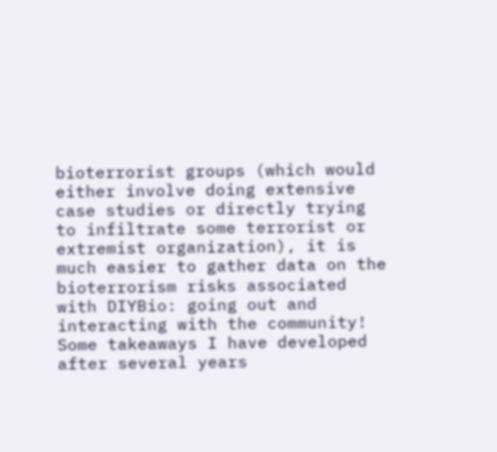bioterrorist groups (which would either involve doing extensive case studies or directly trying to infiltrate some terrorist or extremist organization), it is much easier to gather data on the bioterrorism risks associated with DIYBio: going out and interacting with the community! Some takeaways I have developed after several years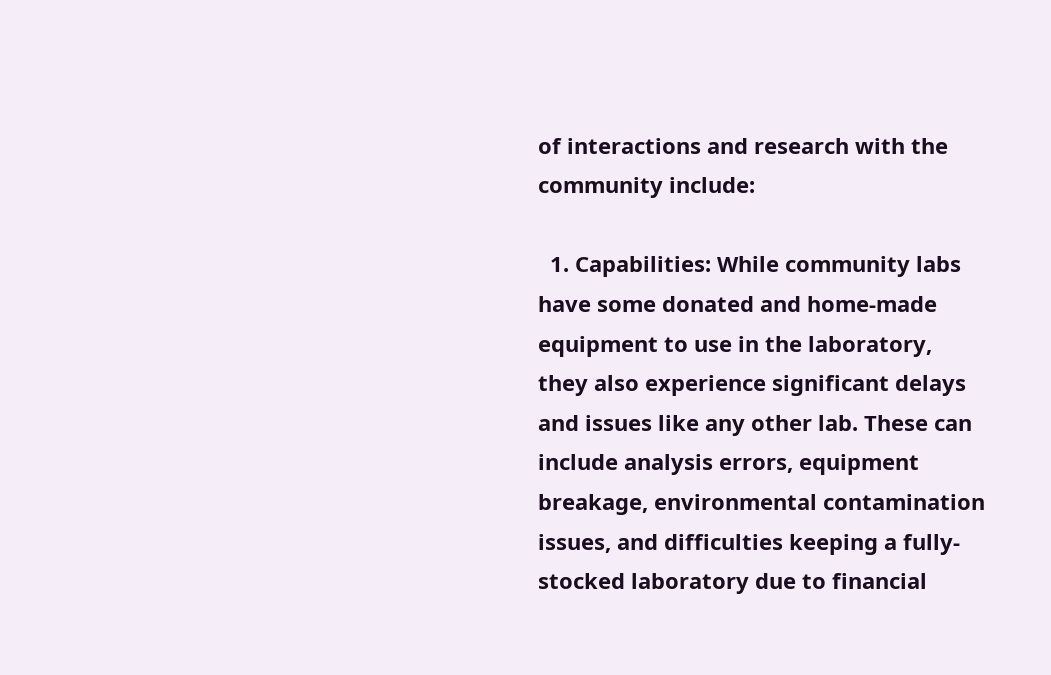of interactions and research with the community include:

  1. Capabilities: While community labs have some donated and home-made equipment to use in the laboratory, they also experience significant delays and issues like any other lab. These can include analysis errors, equipment breakage, environmental contamination issues, and difficulties keeping a fully-stocked laboratory due to financial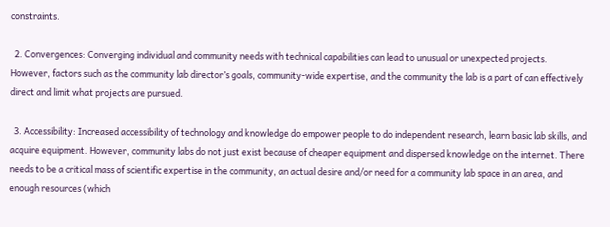constraints.

  2. Convergences: Converging individual and community needs with technical capabilities can lead to unusual or unexpected projects. However, factors such as the community lab director’s goals, community-wide expertise, and the community the lab is a part of can effectively direct and limit what projects are pursued.

  3. Accessibility: Increased accessibility of technology and knowledge do empower people to do independent research, learn basic lab skills, and acquire equipment. However, community labs do not just exist because of cheaper equipment and dispersed knowledge on the internet. There needs to be a critical mass of scientific expertise in the community, an actual desire and/or need for a community lab space in an area, and enough resources (which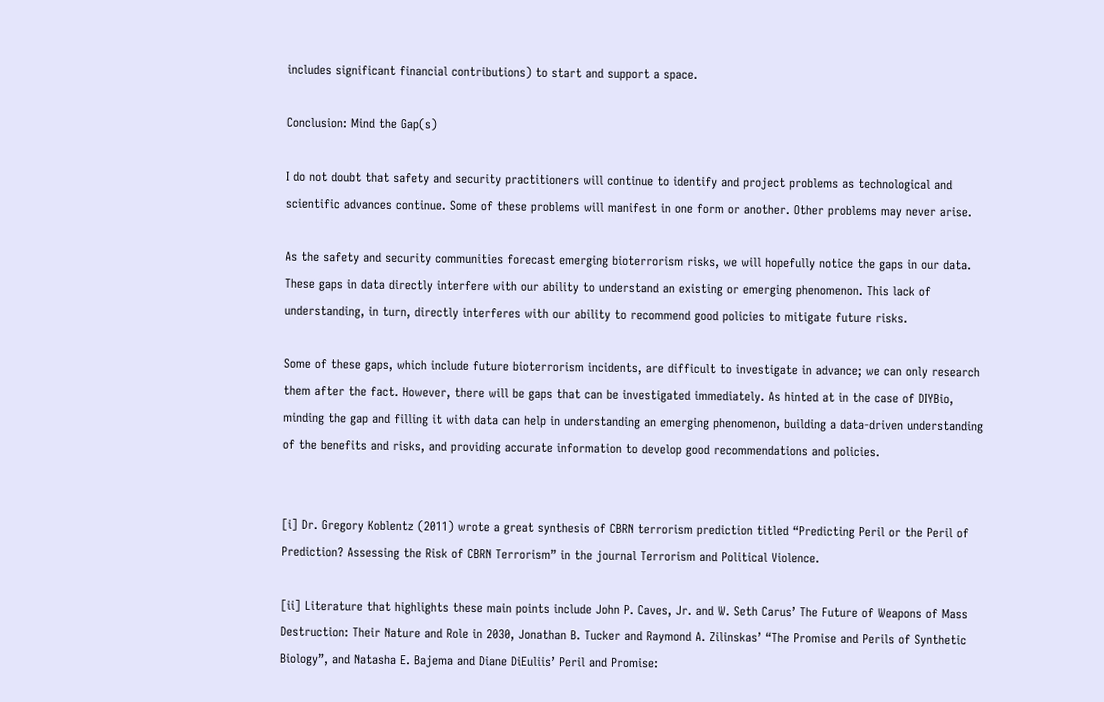includes significant financial contributions) to start and support a space.

Conclusion: Mind the Gap(s)

I do not doubt that safety and security practitioners will continue to identify and project problems as technological and scientific advances continue. Some of these problems will manifest in one form or another. Other problems may never arise.

As the safety and security communities forecast emerging bioterrorism risks, we will hopefully notice the gaps in our data. These gaps in data directly interfere with our ability to understand an existing or emerging phenomenon. This lack of understanding, in turn, directly interferes with our ability to recommend good policies to mitigate future risks.

Some of these gaps, which include future bioterrorism incidents, are difficult to investigate in advance; we can only research them after the fact. However, there will be gaps that can be investigated immediately. As hinted at in the case of DIYBio, minding the gap and filling it with data can help in understanding an emerging phenomenon, building a data-driven understanding of the benefits and risks, and providing accurate information to develop good recommendations and policies.


[i] Dr. Gregory Koblentz (2011) wrote a great synthesis of CBRN terrorism prediction titled “Predicting Peril or the Peril of Prediction? Assessing the Risk of CBRN Terrorism” in the journal Terrorism and Political Violence.

[ii] Literature that highlights these main points include John P. Caves, Jr. and W. Seth Carus’ The Future of Weapons of Mass Destruction: Their Nature and Role in 2030, Jonathan B. Tucker and Raymond A. Zilinskas’ “The Promise and Perils of Synthetic Biology”, and Natasha E. Bajema and Diane DiEuliis’ Peril and Promise: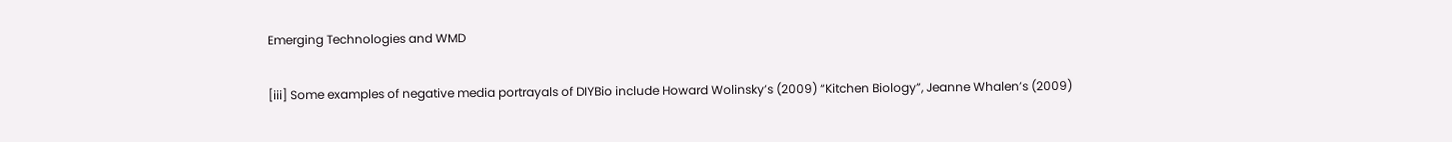Emerging Technologies and WMD

[iii] Some examples of negative media portrayals of DIYBio include Howard Wolinsky’s (2009) “Kitchen Biology”, Jeanne Whalen’s (2009)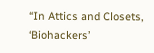“In Attics and Closets, ‘Biohackers’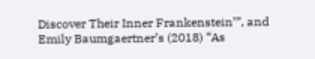Discover Their Inner Frankenstein’”, and Emily Baumgaertner’s (2018) “As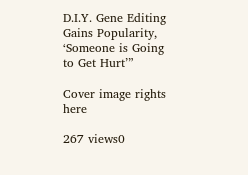D.I.Y. Gene Editing Gains Popularity, ‘Someone is Going to Get Hurt’”

Cover image rights here

267 views0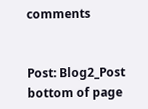comments


Post: Blog2_Post
bottom of page